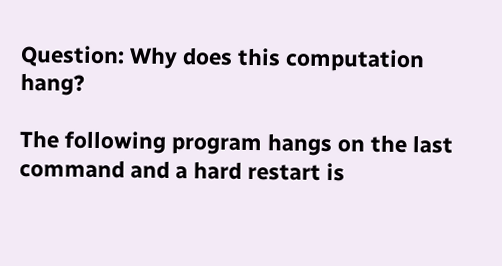Question: Why does this computation hang?

The following program hangs on the last command and a hard restart is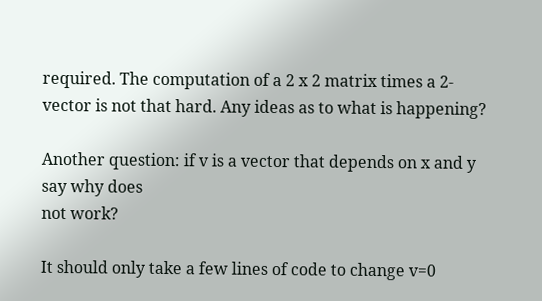required. The computation of a 2 x 2 matrix times a 2-vector is not that hard. Any ideas as to what is happening?

Another question: if v is a vector that depends on x and y say why does
not work?

It should only take a few lines of code to change v=0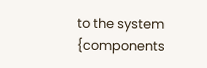to the system {components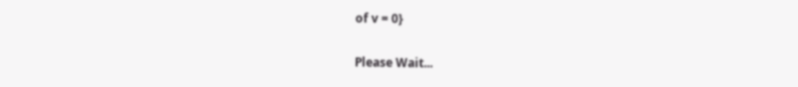of v = 0}

Please Wait...